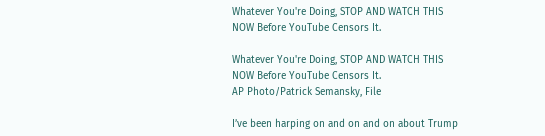Whatever You're Doing, STOP AND WATCH THIS NOW Before YouTube Censors It.

Whatever You're Doing, STOP AND WATCH THIS NOW Before YouTube Censors It.
AP Photo/Patrick Semansky, File

I’ve been harping on and on and on about Trump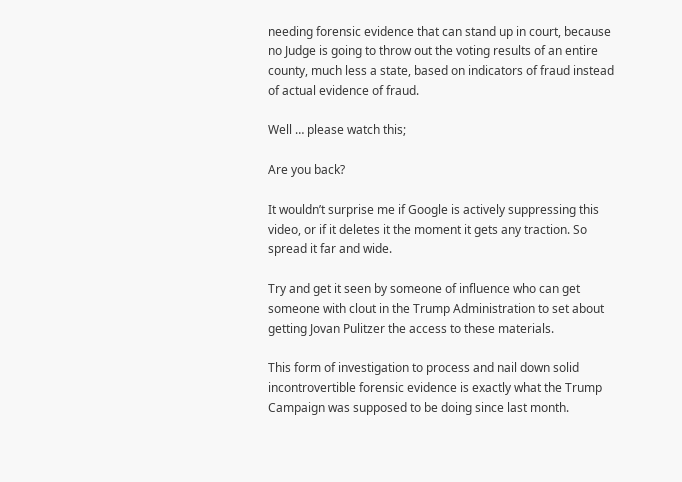needing forensic evidence that can stand up in court, because no Judge is going to throw out the voting results of an entire county, much less a state, based on indicators of fraud instead of actual evidence of fraud.

Well … please watch this;

Are you back?

It wouldn’t surprise me if Google is actively suppressing this video, or if it deletes it the moment it gets any traction. So spread it far and wide.

Try and get it seen by someone of influence who can get someone with clout in the Trump Administration to set about getting Jovan Pulitzer the access to these materials.

This form of investigation to process and nail down solid incontrovertible forensic evidence is exactly what the Trump Campaign was supposed to be doing since last month.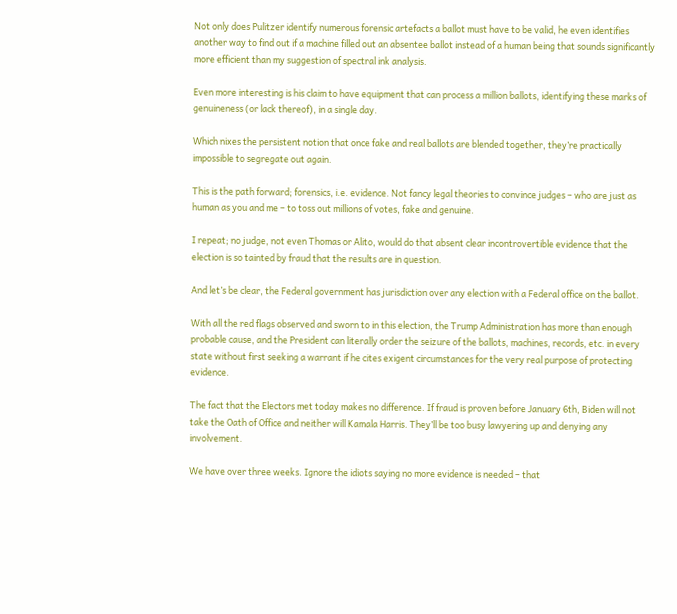Not only does Pulitzer identify numerous forensic artefacts a ballot must have to be valid, he even identifies another way to find out if a machine filled out an absentee ballot instead of a human being that sounds significantly more efficient than my suggestion of spectral ink analysis.

Even more interesting is his claim to have equipment that can process a million ballots, identifying these marks of genuineness (or lack thereof), in a single day.

Which nixes the persistent notion that once fake and real ballots are blended together, they’re practically impossible to segregate out again.

This is the path forward; forensics, i.e. evidence. Not fancy legal theories to convince judges – who are just as human as you and me – to toss out millions of votes, fake and genuine.

I repeat; no judge, not even Thomas or Alito, would do that absent clear incontrovertible evidence that the election is so tainted by fraud that the results are in question.

And let’s be clear, the Federal government has jurisdiction over any election with a Federal office on the ballot.

With all the red flags observed and sworn to in this election, the Trump Administration has more than enough probable cause, and the President can literally order the seizure of the ballots, machines, records, etc. in every state without first seeking a warrant if he cites exigent circumstances for the very real purpose of protecting evidence.

The fact that the Electors met today makes no difference. If fraud is proven before January 6th, Biden will not take the Oath of Office and neither will Kamala Harris. They’ll be too busy lawyering up and denying any involvement.

We have over three weeks. Ignore the idiots saying no more evidence is needed – that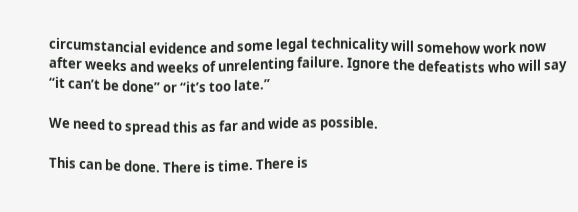circumstancial evidence and some legal technicality will somehow work now after weeks and weeks of unrelenting failure. Ignore the defeatists who will say “it can’t be done” or “it’s too late.”

We need to spread this as far and wide as possible.

This can be done. There is time. There is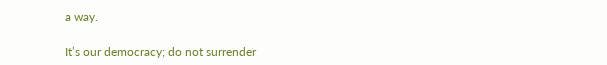a way.

It’s our democracy; do not surrender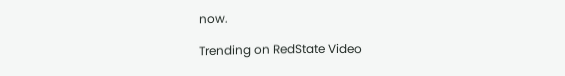now.

Trending on RedState Video